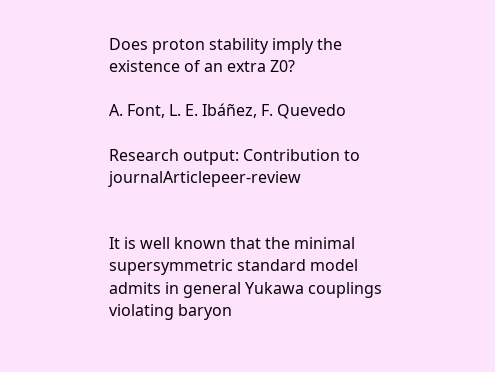Does proton stability imply the existence of an extra Z0?

A. Font, L. E. Ibáñez, F. Quevedo

Research output: Contribution to journalArticlepeer-review


It is well known that the minimal supersymmetric standard model admits in general Yukawa couplings violating baryon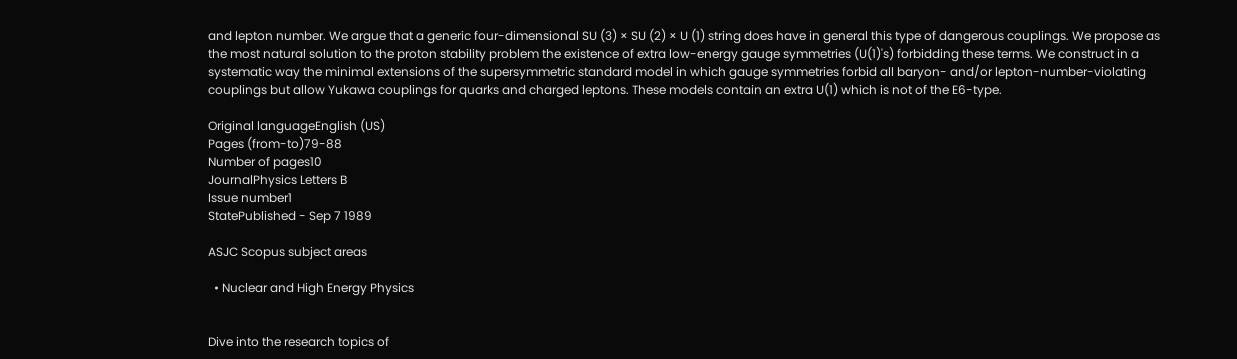and lepton number. We argue that a generic four-dimensional SU (3) × SU (2) × U (1) string does have in general this type of dangerous couplings. We propose as the most natural solution to the proton stability problem the existence of extra low-energy gauge symmetries (U(1)'s) forbidding these terms. We construct in a systematic way the minimal extensions of the supersymmetric standard model in which gauge symmetries forbid all baryon- and/or lepton-number-violating couplings but allow Yukawa couplings for quarks and charged leptons. These models contain an extra U(1) which is not of the E6-type.

Original languageEnglish (US)
Pages (from-to)79-88
Number of pages10
JournalPhysics Letters B
Issue number1
StatePublished - Sep 7 1989

ASJC Scopus subject areas

  • Nuclear and High Energy Physics


Dive into the research topics of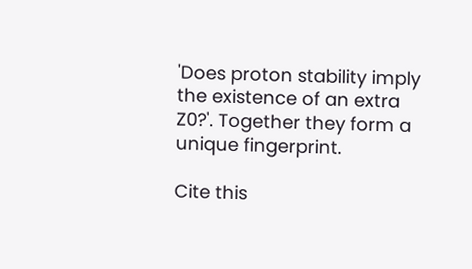'Does proton stability imply the existence of an extra Z0?'. Together they form a unique fingerprint.

Cite this